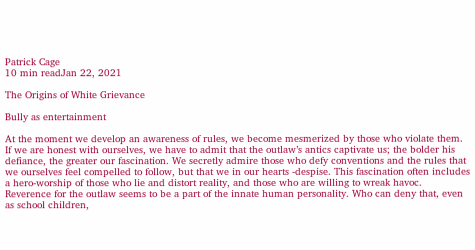Patrick Cage
10 min readJan 22, 2021

The Origins of White Grievance

Bully as entertainment

At the moment we develop an awareness of rules, we become mesmerized by those who violate them. If we are honest with ourselves, we have to admit that the outlaw’s antics captivate us; the bolder his defiance, the greater our fascination. We secretly admire those who defy conventions and the rules that we ourselves feel compelled to follow, but that we in our hearts -despise. This fascination often includes a hero-worship of those who lie and distort reality, and those who are willing to wreak havoc. Reverence for the outlaw seems to be a part of the innate human personality. Who can deny that, even as school children,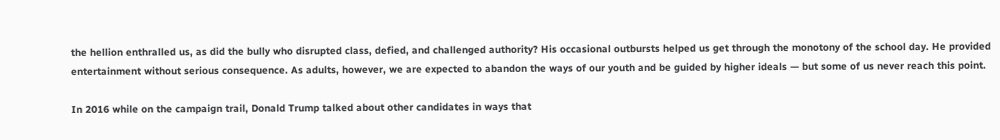the hellion enthralled us, as did the bully who disrupted class, defied, and challenged authority? His occasional outbursts helped us get through the monotony of the school day. He provided entertainment without serious consequence. As adults, however, we are expected to abandon the ways of our youth and be guided by higher ideals — but some of us never reach this point.

In 2016 while on the campaign trail, Donald Trump talked about other candidates in ways that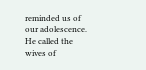reminded us of our adolescence. He called the wives of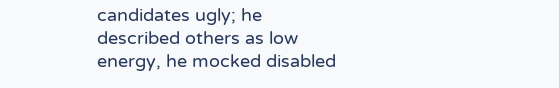candidates ugly; he described others as low energy, he mocked disabled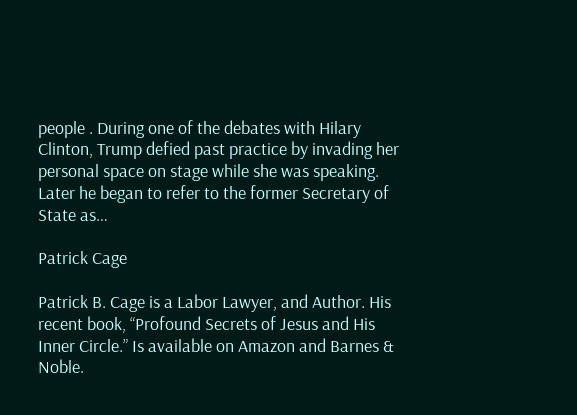people . During one of the debates with Hilary Clinton, Trump defied past practice by invading her personal space on stage while she was speaking. Later he began to refer to the former Secretary of State as…

Patrick Cage

Patrick B. Cage is a Labor Lawyer, and Author. His recent book, “Profound Secrets of Jesus and His Inner Circle.” Is available on Amazon and Barnes & Noble.